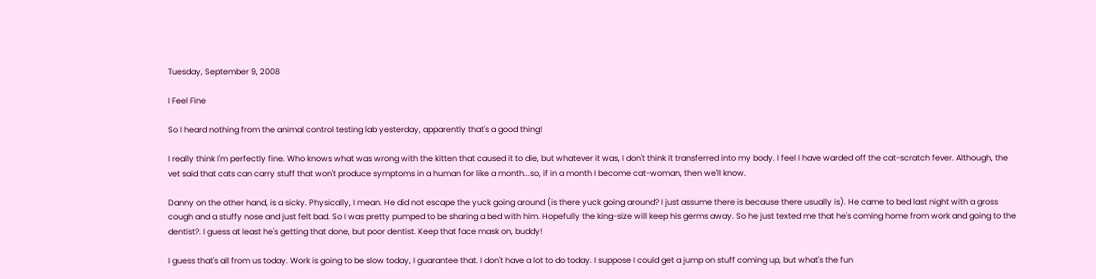Tuesday, September 9, 2008

I Feel Fine

So I heard nothing from the animal control testing lab yesterday, apparently that's a good thing!

I really think I'm perfectly fine. Who knows what was wrong with the kitten that caused it to die, but whatever it was, I don't think it transferred into my body. I feel I have warded off the cat-scratch fever. Although, the vet said that cats can carry stuff that won't produce symptoms in a human for like a month...so, if in a month I become cat-woman, then we'll know.

Danny on the other hand, is a sicky. Physically, I mean. He did not escape the yuck going around (is there yuck going around? I just assume there is because there usually is). He came to bed last night with a gross cough and a stuffy nose and just felt bad. So I was pretty pumped to be sharing a bed with him. Hopefully the king-size will keep his germs away. So he just texted me that he's coming home from work and going to the dentist?. I guess at least he's getting that done, but poor dentist. Keep that face mask on, buddy!

I guess that's all from us today. Work is going to be slow today, I guarantee that. I don't have a lot to do today. I suppose I could get a jump on stuff coming up, but what's the fun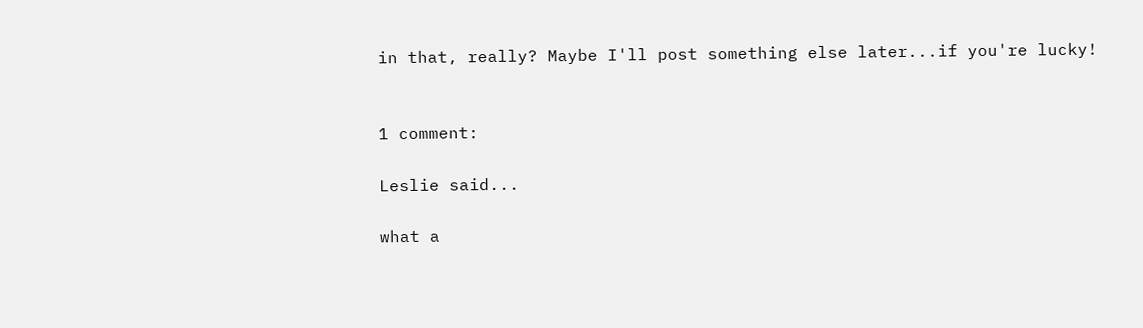in that, really? Maybe I'll post something else later...if you're lucky!


1 comment:

Leslie said...

what a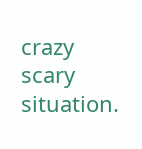crazy scary situation.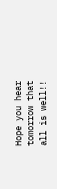Hope you hear tomorrow that all is well!!